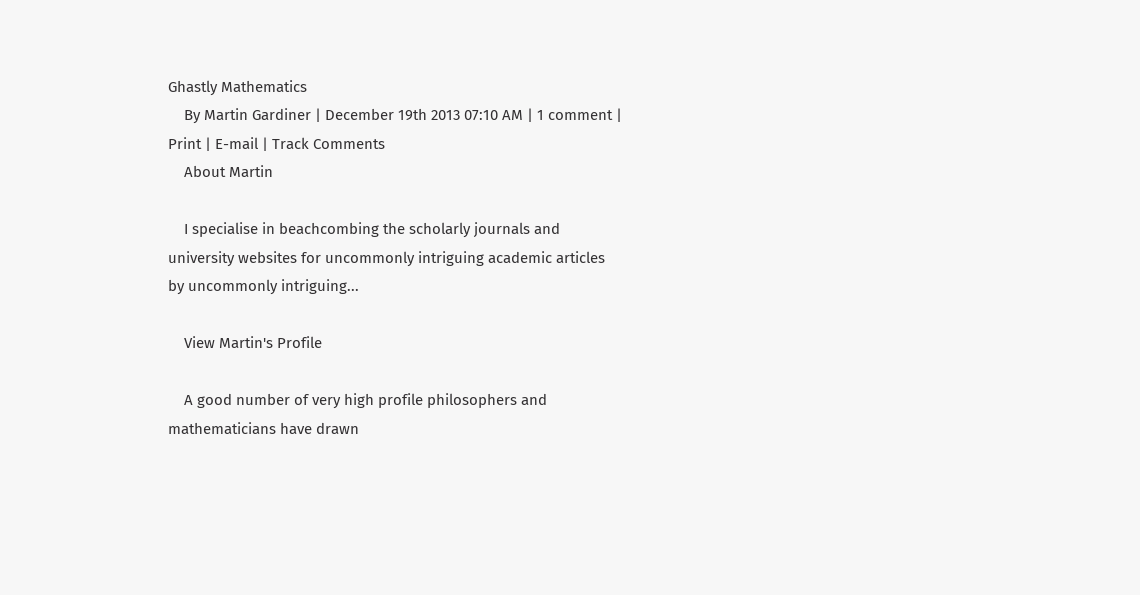Ghastly Mathematics
    By Martin Gardiner | December 19th 2013 07:10 AM | 1 comment | Print | E-mail | Track Comments
    About Martin

    I specialise in beachcombing the scholarly journals and university websites for uncommonly intriguing academic articles by uncommonly intriguing...

    View Martin's Profile

    A good number of very high profile philosophers and mathematicians have drawn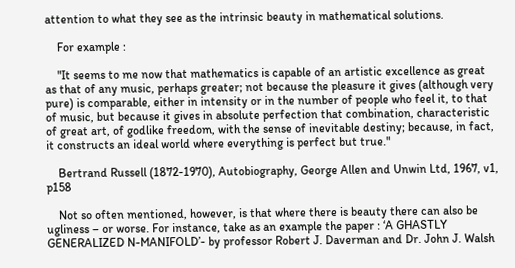attention to what they see as the intrinsic beauty in mathematical solutions.

    For example :

    "It seems to me now that mathematics is capable of an artistic excellence as great as that of any music, perhaps greater; not because the pleasure it gives (although very pure) is comparable, either in intensity or in the number of people who feel it, to that of music, but because it gives in absolute perfection that combination, characteristic of great art, of godlike freedom, with the sense of inevitable destiny; because, in fact, it constructs an ideal world where everything is perfect but true."

    Bertrand Russell (1872-1970), Autobiography, George Allen and Unwin Ltd, 1967, v1, p158

    Not so often mentioned, however, is that where there is beauty there can also be ugliness – or worse. For instance, take as an example the paper : ‘A GHASTLY GENERALIZED N-MANIFOLD’- by professor Robert J. Daverman and Dr. John J. Walsh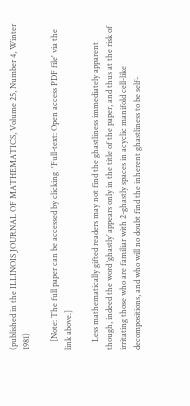(published in the ILLINOIS JOURNAL OF MATHEMATICS, Volume 25, Number 4, Winter 1981)

    [Note: The full paper can be accessed by clicking  'Full-text: Open access PDF file' via the link above.]

    Less mathematically gifted readers may not find the ghastliness immediately apparent though, indeed the word ‘ghastly’ appears only in the title of the paper, and thus at the risk of irritating those who are familiar with 2-ghastly spaces in acyclic manifold cell-like decompositions, and who will no doubt find the inherent ghastliness to be self-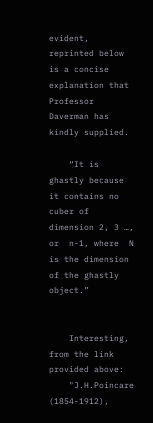evident, reprinted below is a concise explanation that Professor Daverman has kindly supplied.

    “It is ghastly because it contains no cuber of dimension 2, 3 …, or  n-1, where  N  is the dimension of the ghastly object.”


    Interesting, from the link provided above:
    "J.H.Poincare (1854-1912),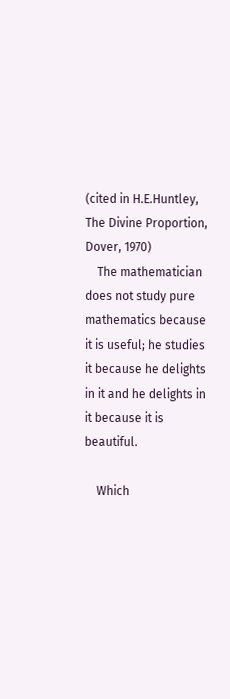(cited in H.E.Huntley, The Divine Proportion, Dover, 1970)
    The mathematician does not study pure mathematics because it is useful; he studies it because he delights in it and he delights in it because it is beautiful.

    Which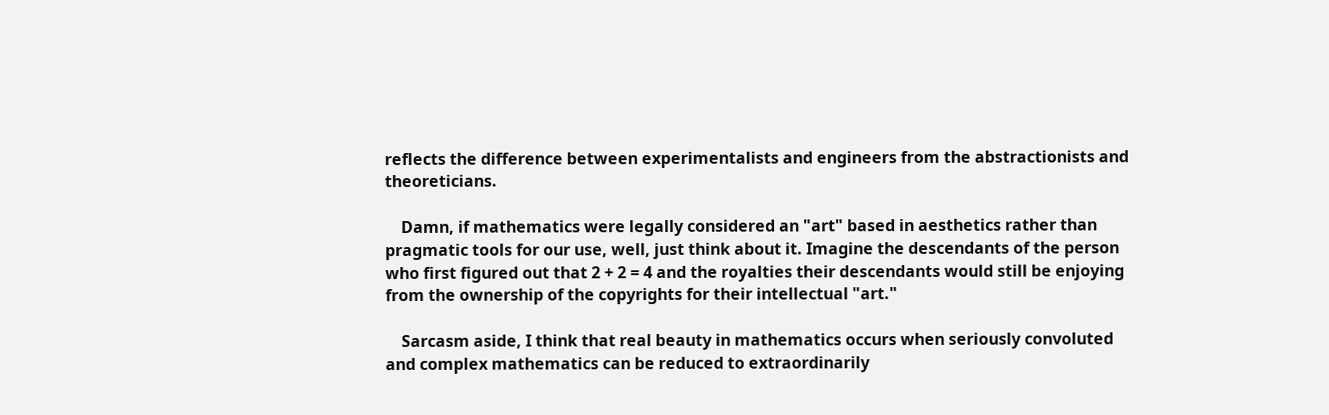reflects the difference between experimentalists and engineers from the abstractionists and theoreticians.

    Damn, if mathematics were legally considered an "art" based in aesthetics rather than pragmatic tools for our use, well, just think about it. Imagine the descendants of the person who first figured out that 2 + 2 = 4 and the royalties their descendants would still be enjoying from the ownership of the copyrights for their intellectual "art."

    Sarcasm aside, I think that real beauty in mathematics occurs when seriously convoluted and complex mathematics can be reduced to extraordinarily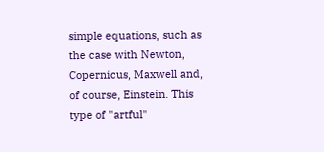simple equations, such as the case with Newton, Copernicus, Maxwell and, of course, Einstein. This type of "artful"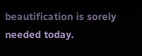beautification is sorely needed today.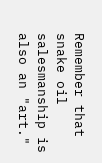Remember that snake oil salesmanship is also an "art."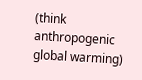(think anthropogenic global warming)